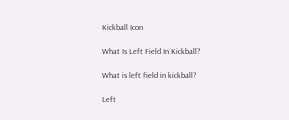Kickball Icon

What Is Left Field In Kickball?

What is left field in kickball?

Left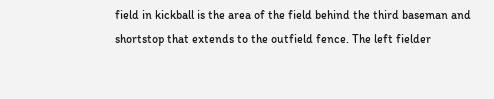field in kickball is the area of the field behind the third baseman and shortstop that extends to the outfield fence. The left fielder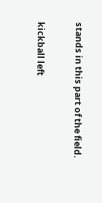stands in this part of the field.

kickball left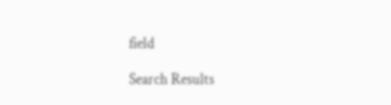field

Search Results